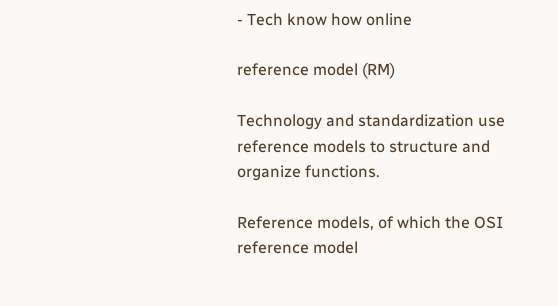- Tech know how online

reference model (RM)

Technology and standardization use reference models to structure and organize functions.

Reference models, of which the OSI reference model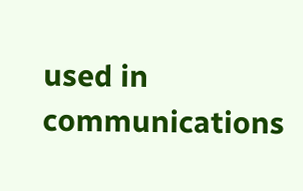used in communications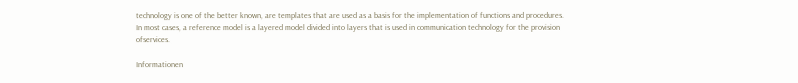technology is one of the better known, are templates that are used as a basis for the implementation of functions and procedures. In most cases, a reference model is a layered model divided into layers that is used in communication technology for the provision ofservices.

Informationen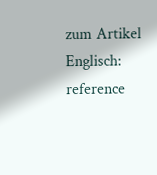zum Artikel
Englisch: reference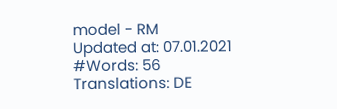model - RM
Updated at: 07.01.2021
#Words: 56
Translations: DE